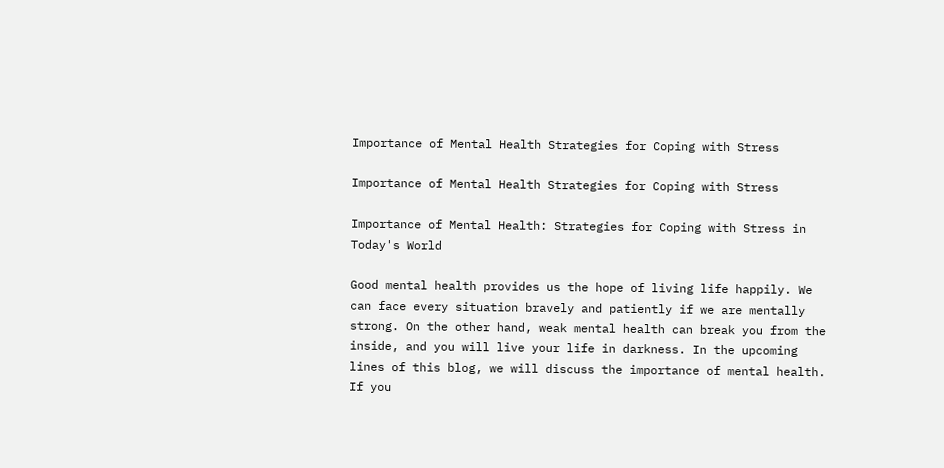Importance of Mental Health Strategies for Coping with Stress

Importance of Mental Health Strategies for Coping with Stress

Importance of Mental Health: Strategies for Coping with Stress in Today's World

Good mental health provides us the hope of living life happily. We can face every situation bravely and patiently if we are mentally strong. On the other hand, weak mental health can break you from the inside, and you will live your life in darkness. In the upcoming lines of this blog, we will discuss the importance of mental health. If you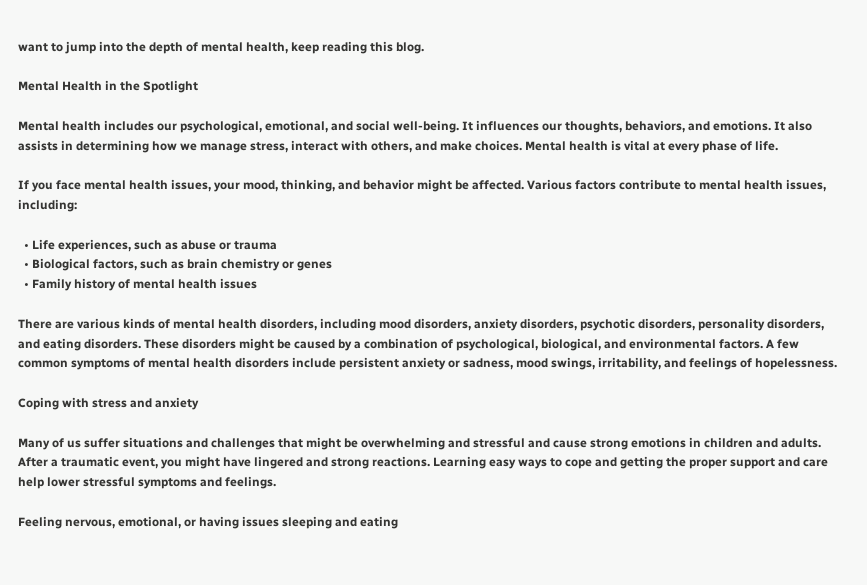want to jump into the depth of mental health, keep reading this blog.

Mental Health in the Spotlight

Mental health includes our psychological, emotional, and social well-being. It influences our thoughts, behaviors, and emotions. It also assists in determining how we manage stress, interact with others, and make choices. Mental health is vital at every phase of life.

If you face mental health issues, your mood, thinking, and behavior might be affected. Various factors contribute to mental health issues, including:

  • Life experiences, such as abuse or trauma
  • Biological factors, such as brain chemistry or genes
  • Family history of mental health issues

There are various kinds of mental health disorders, including mood disorders, anxiety disorders, psychotic disorders, personality disorders, and eating disorders. These disorders might be caused by a combination of psychological, biological, and environmental factors. A few common symptoms of mental health disorders include persistent anxiety or sadness, mood swings, irritability, and feelings of hopelessness.

Coping with stress and anxiety

Many of us suffer situations and challenges that might be overwhelming and stressful and cause strong emotions in children and adults. After a traumatic event, you might have lingered and strong reactions. Learning easy ways to cope and getting the proper support and care help lower stressful symptoms and feelings.

Feeling nervous, emotional, or having issues sleeping and eating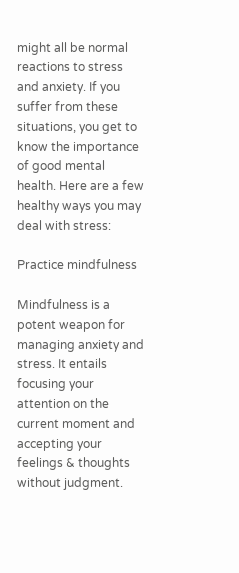might all be normal reactions to stress and anxiety. If you suffer from these situations, you get to know the importance of good mental health. Here are a few healthy ways you may deal with stress:

Practice mindfulness

Mindfulness is a potent weapon for managing anxiety and stress. It entails focusing your attention on the current moment and accepting your feelings & thoughts without judgment.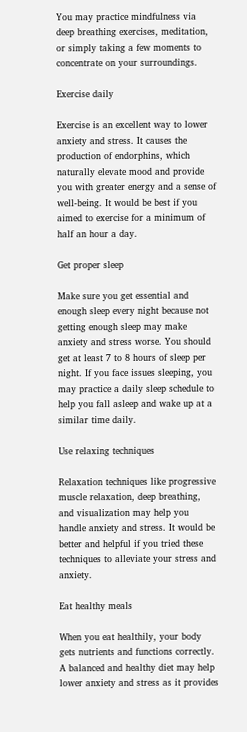You may practice mindfulness via deep breathing exercises, meditation, or simply taking a few moments to concentrate on your surroundings.

Exercise daily

Exercise is an excellent way to lower anxiety and stress. It causes the production of endorphins, which naturally elevate mood and provide you with greater energy and a sense of well-being. It would be best if you aimed to exercise for a minimum of half an hour a day.

Get proper sleep

Make sure you get essential and enough sleep every night because not getting enough sleep may make anxiety and stress worse. You should get at least 7 to 8 hours of sleep per night. If you face issues sleeping, you may practice a daily sleep schedule to help you fall asleep and wake up at a similar time daily.

Use relaxing techniques

Relaxation techniques like progressive muscle relaxation, deep breathing, and visualization may help you handle anxiety and stress. It would be better and helpful if you tried these techniques to alleviate your stress and anxiety.

Eat healthy meals

When you eat healthily, your body gets nutrients and functions correctly. A balanced and healthy diet may help lower anxiety and stress as it provides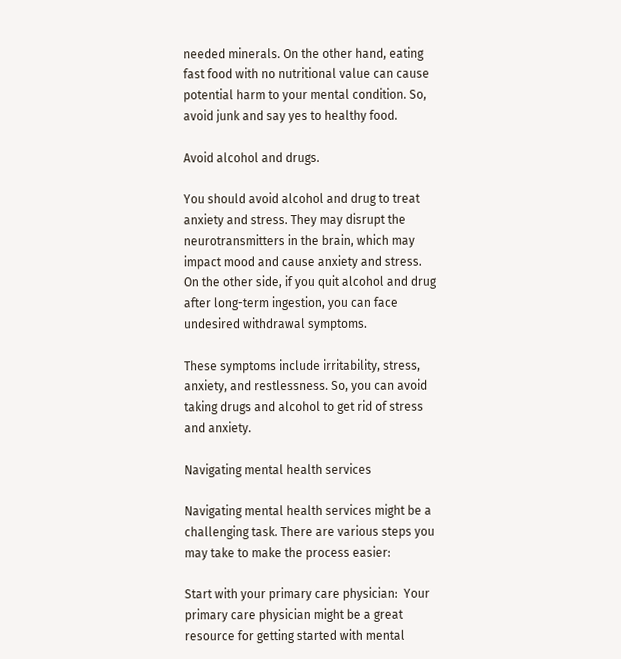needed minerals. On the other hand, eating fast food with no nutritional value can cause potential harm to your mental condition. So, avoid junk and say yes to healthy food.

Avoid alcohol and drugs.

You should avoid alcohol and drug to treat anxiety and stress. They may disrupt the neurotransmitters in the brain, which may impact mood and cause anxiety and stress. On the other side, if you quit alcohol and drug after long-term ingestion, you can face undesired withdrawal symptoms.

These symptoms include irritability, stress, anxiety, and restlessness. So, you can avoid taking drugs and alcohol to get rid of stress and anxiety.

Navigating mental health services

Navigating mental health services might be a challenging task. There are various steps you may take to make the process easier:

Start with your primary care physician:  Your primary care physician might be a great resource for getting started with mental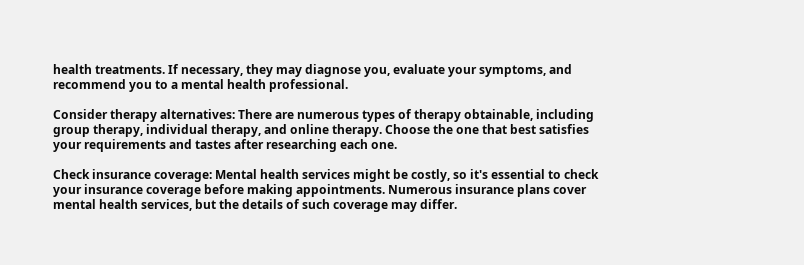health treatments. If necessary, they may diagnose you, evaluate your symptoms, and recommend you to a mental health professional.

Consider therapy alternatives: There are numerous types of therapy obtainable, including group therapy, individual therapy, and online therapy. Choose the one that best satisfies your requirements and tastes after researching each one.

Check insurance coverage: Mental health services might be costly, so it's essential to check your insurance coverage before making appointments. Numerous insurance plans cover mental health services, but the details of such coverage may differ.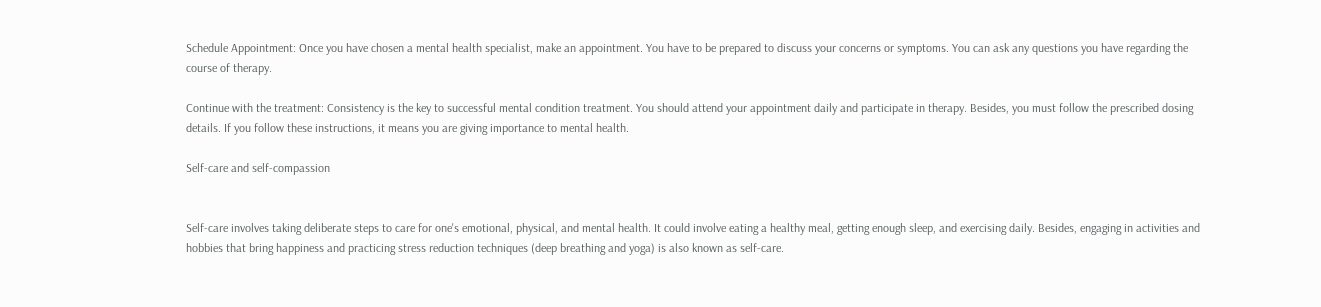Schedule Appointment: Once you have chosen a mental health specialist, make an appointment. You have to be prepared to discuss your concerns or symptoms. You can ask any questions you have regarding the course of therapy.

Continue with the treatment: Consistency is the key to successful mental condition treatment. You should attend your appointment daily and participate in therapy. Besides, you must follow the prescribed dosing details. If you follow these instructions, it means you are giving importance to mental health.

Self-care and self-compassion


Self-care involves taking deliberate steps to care for one's emotional, physical, and mental health. It could involve eating a healthy meal, getting enough sleep, and exercising daily. Besides, engaging in activities and hobbies that bring happiness and practicing stress reduction techniques (deep breathing and yoga) is also known as self-care.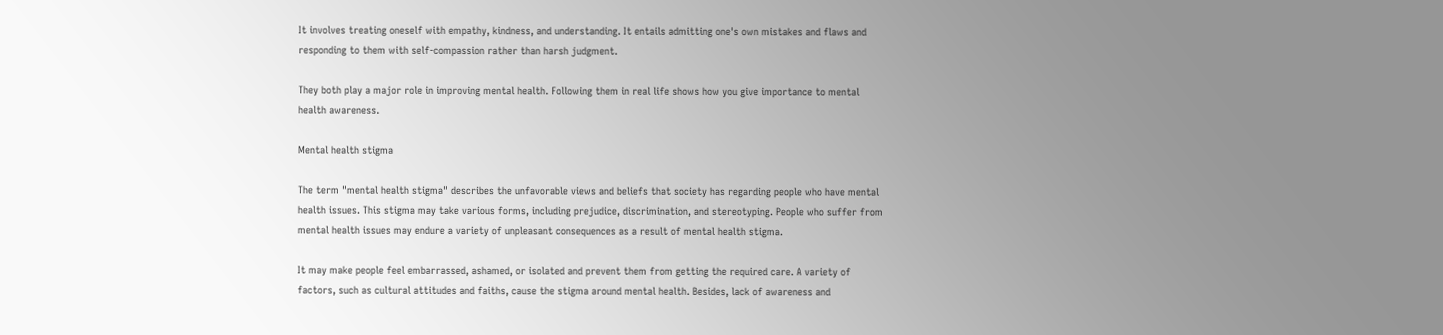It involves treating oneself with empathy, kindness, and understanding. It entails admitting one's own mistakes and flaws and responding to them with self-compassion rather than harsh judgment.

They both play a major role in improving mental health. Following them in real life shows how you give importance to mental health awareness.

Mental health stigma

The term "mental health stigma" describes the unfavorable views and beliefs that society has regarding people who have mental health issues. This stigma may take various forms, including prejudice, discrimination, and stereotyping. People who suffer from mental health issues may endure a variety of unpleasant consequences as a result of mental health stigma.

It may make people feel embarrassed, ashamed, or isolated and prevent them from getting the required care. A variety of factors, such as cultural attitudes and faiths, cause the stigma around mental health. Besides, lack of awareness and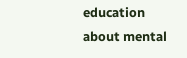education about mental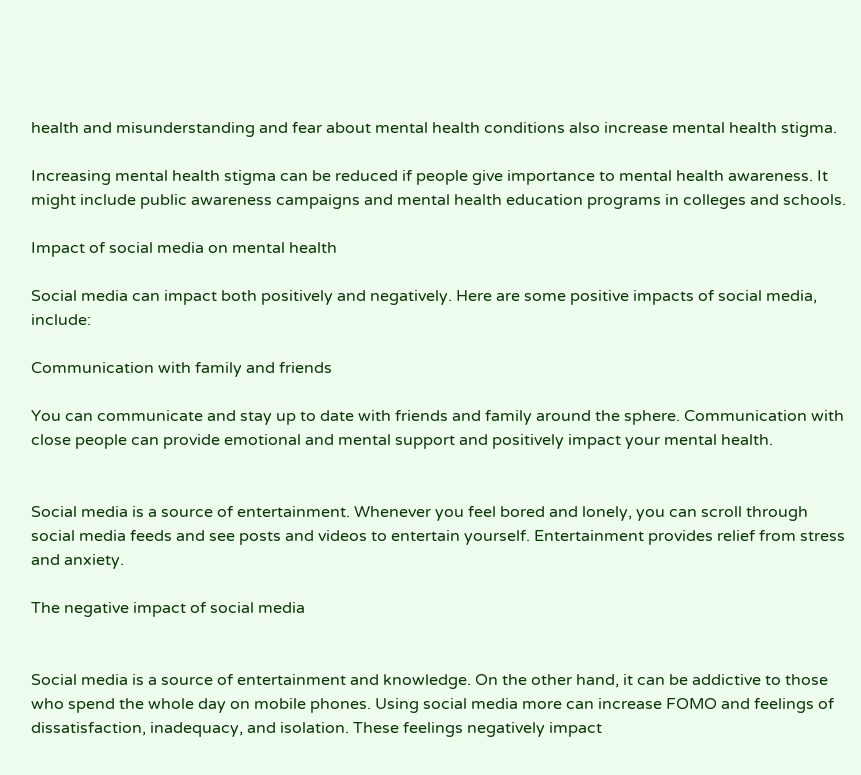health and misunderstanding and fear about mental health conditions also increase mental health stigma.

Increasing mental health stigma can be reduced if people give importance to mental health awareness. It might include public awareness campaigns and mental health education programs in colleges and schools.

Impact of social media on mental health

Social media can impact both positively and negatively. Here are some positive impacts of social media, include:

Communication with family and friends

You can communicate and stay up to date with friends and family around the sphere. Communication with close people can provide emotional and mental support and positively impact your mental health.


Social media is a source of entertainment. Whenever you feel bored and lonely, you can scroll through social media feeds and see posts and videos to entertain yourself. Entertainment provides relief from stress and anxiety.

The negative impact of social media


Social media is a source of entertainment and knowledge. On the other hand, it can be addictive to those who spend the whole day on mobile phones. Using social media more can increase FOMO and feelings of dissatisfaction, inadequacy, and isolation. These feelings negatively impact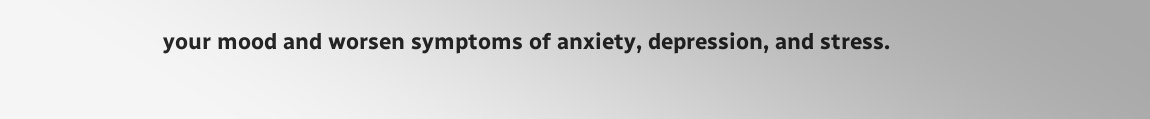your mood and worsen symptoms of anxiety, depression, and stress.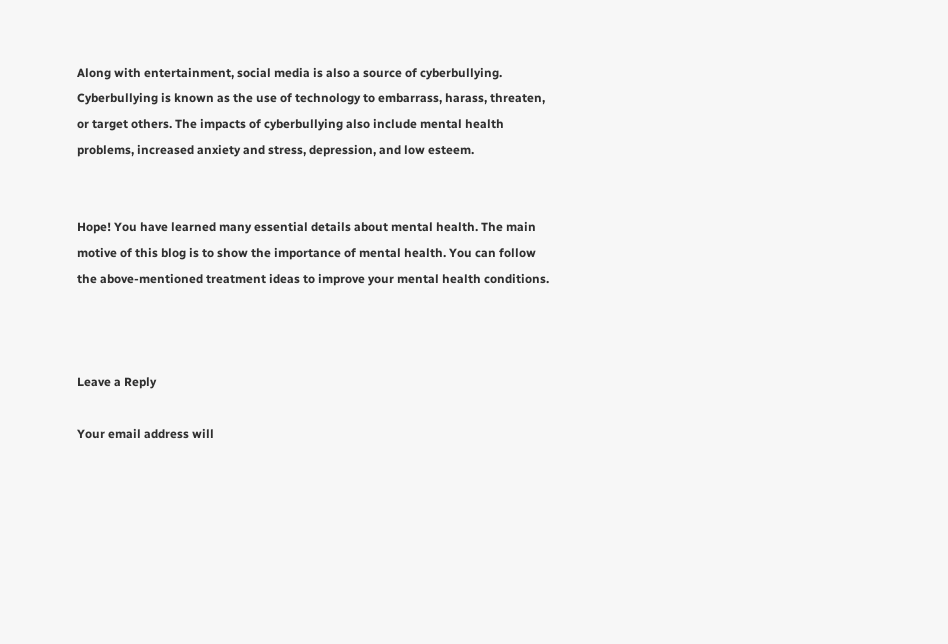Along with entertainment, social media is also a source of cyberbullying. Cyberbullying is known as the use of technology to embarrass, harass, threaten, or target others. The impacts of cyberbullying also include mental health problems, increased anxiety and stress, depression, and low esteem.


Hope! You have learned many essential details about mental health. The main motive of this blog is to show the importance of mental health. You can follow the above-mentioned treatment ideas to improve your mental health conditions.



Leave a Reply

Your email address will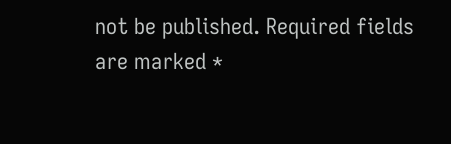not be published. Required fields are marked *